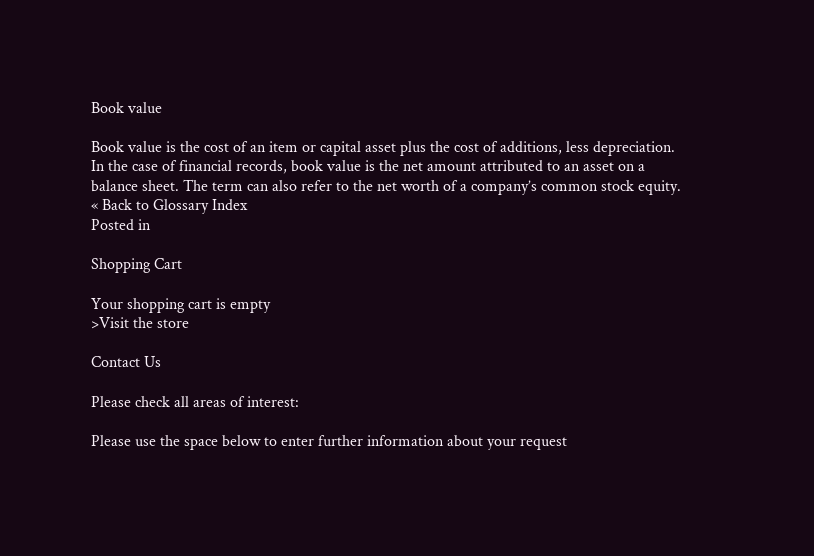Book value

Book value is the cost of an item or capital asset plus the cost of additions, less depreciation. In the case of financial records, book value is the net amount attributed to an asset on a balance sheet. The term can also refer to the net worth of a company’s common stock equity.
« Back to Glossary Index
Posted in

Shopping Cart

Your shopping cart is empty
>Visit the store

Contact Us

Please check all areas of interest:

Please use the space below to enter further information about your request